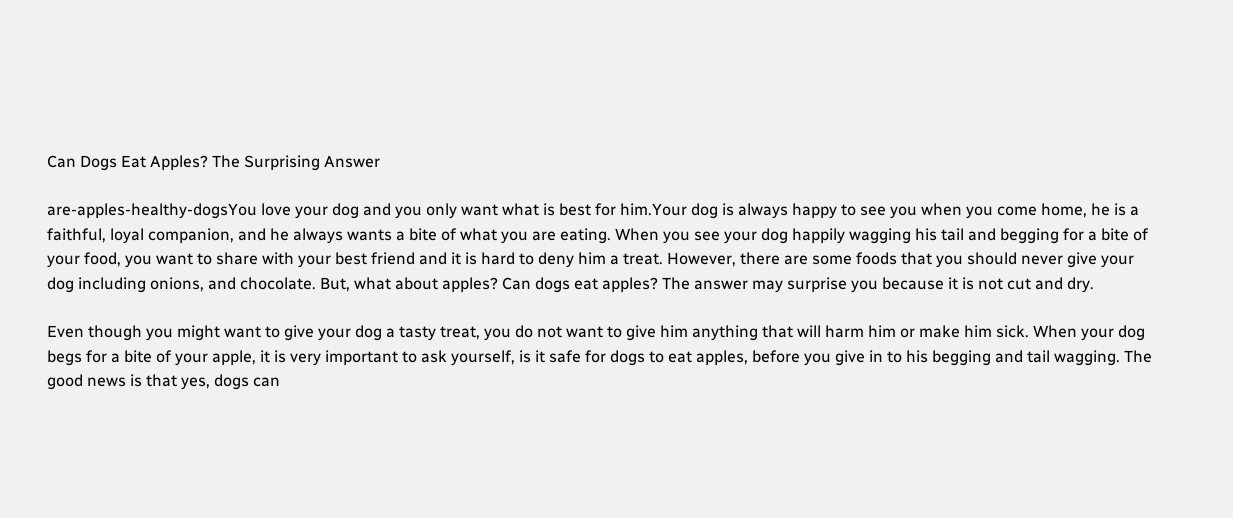Can Dogs Eat Apples? The Surprising Answer

are-apples-healthy-dogsYou love your dog and you only want what is best for him.Your dog is always happy to see you when you come home, he is a faithful, loyal companion, and he always wants a bite of what you are eating. When you see your dog happily wagging his tail and begging for a bite of your food, you want to share with your best friend and it is hard to deny him a treat. However, there are some foods that you should never give your dog including onions, and chocolate. But, what about apples? Can dogs eat apples? The answer may surprise you because it is not cut and dry.

Even though you might want to give your dog a tasty treat, you do not want to give him anything that will harm him or make him sick. When your dog begs for a bite of your apple, it is very important to ask yourself, is it safe for dogs to eat apples, before you give in to his begging and tail wagging. The good news is that yes, dogs can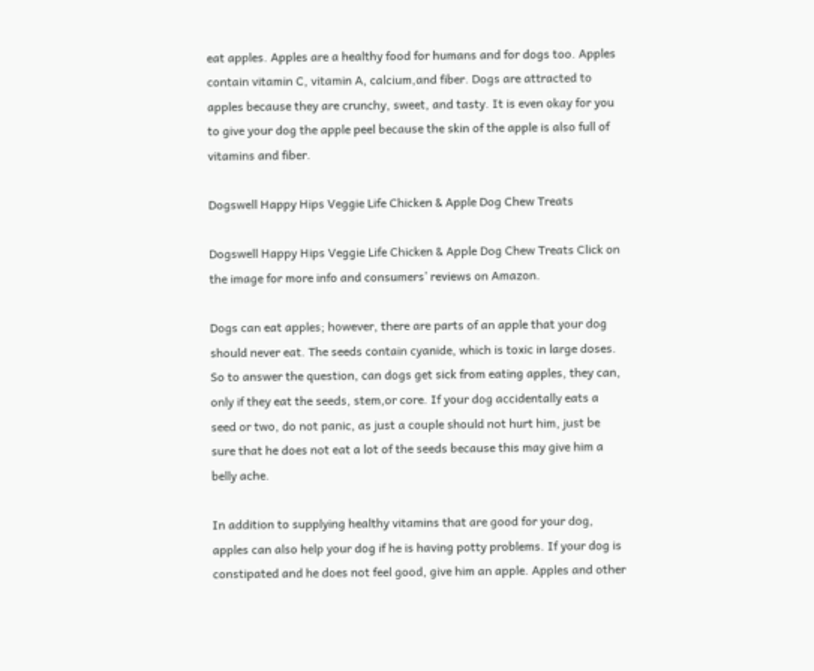eat apples. Apples are a healthy food for humans and for dogs too. Apples contain vitamin C, vitamin A, calcium,and fiber. Dogs are attracted to apples because they are crunchy, sweet, and tasty. It is even okay for you to give your dog the apple peel because the skin of the apple is also full of vitamins and fiber.

Dogswell Happy Hips Veggie Life Chicken & Apple Dog Chew Treats

Dogswell Happy Hips Veggie Life Chicken & Apple Dog Chew Treats Click on the image for more info and consumers’ reviews on Amazon.

Dogs can eat apples; however, there are parts of an apple that your dog should never eat. The seeds contain cyanide, which is toxic in large doses. So to answer the question, can dogs get sick from eating apples, they can, only if they eat the seeds, stem,or core. If your dog accidentally eats a seed or two, do not panic, as just a couple should not hurt him, just be sure that he does not eat a lot of the seeds because this may give him a belly ache.

In addition to supplying healthy vitamins that are good for your dog, apples can also help your dog if he is having potty problems. If your dog is constipated and he does not feel good, give him an apple. Apples and other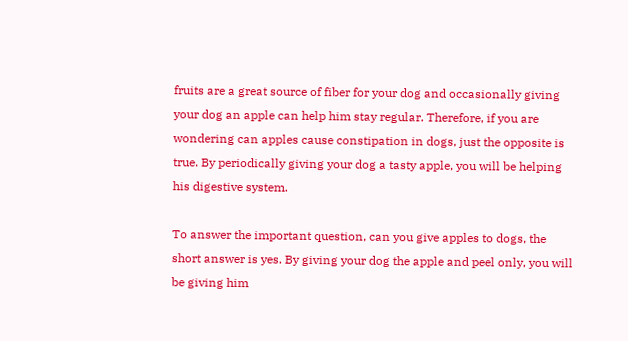fruits are a great source of fiber for your dog and occasionally giving your dog an apple can help him stay regular. Therefore, if you are wondering can apples cause constipation in dogs, just the opposite is true. By periodically giving your dog a tasty apple, you will be helping his digestive system.

To answer the important question, can you give apples to dogs, the short answer is yes. By giving your dog the apple and peel only, you will be giving him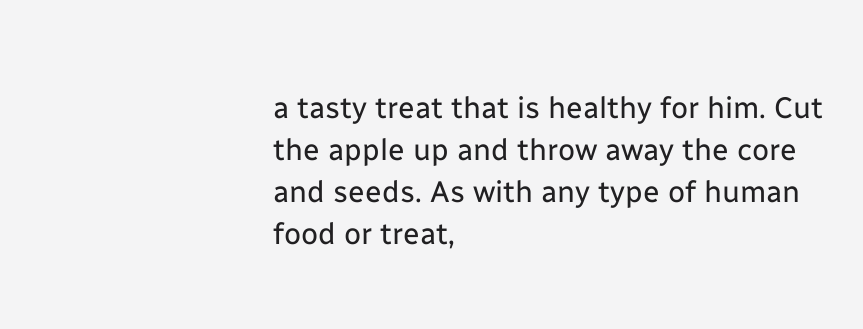a tasty treat that is healthy for him. Cut the apple up and throw away the core and seeds. As with any type of human food or treat,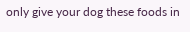only give your dog these foods in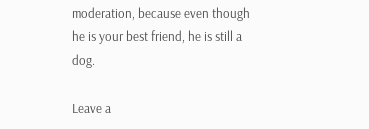moderation, because even though he is your best friend, he is still a dog.

Leave a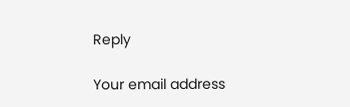Reply

Your email address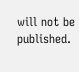will not be published.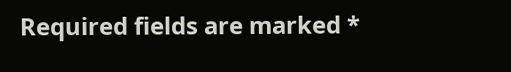Required fields are marked *